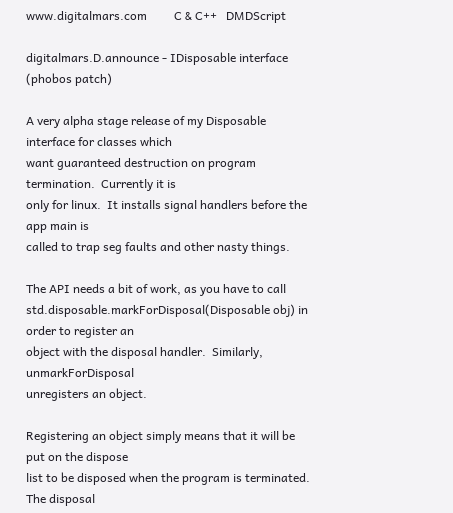www.digitalmars.com         C & C++   DMDScript

digitalmars.D.announce - IDisposable interface (phobos patch)

A very alpha stage release of my Disposable interface for classes which
want guaranteed destruction on program termination.  Currently it is
only for linux.  It installs signal handlers before the app main is
called to trap seg faults and other nasty things.

The API needs a bit of work, as you have to call
std.disposable.markForDisposal(Disposable obj) in order to register an
object with the disposal handler.  Similarly, unmarkForDisposal
unregisters an object.

Registering an object simply means that it will be put on the dispose
list to be disposed when the program is terminated.  The disposal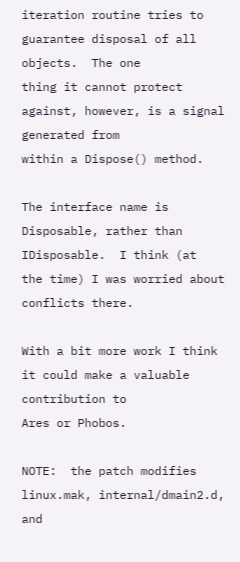iteration routine tries to guarantee disposal of all objects.  The one
thing it cannot protect against, however, is a signal generated from
within a Dispose() method.

The interface name is Disposable, rather than IDisposable.  I think (at
the time) I was worried about conflicts there.

With a bit more work I think it could make a valuable contribution to
Ares or Phobos.

NOTE:  the patch modifies linux.mak, internal/dmain2.d, and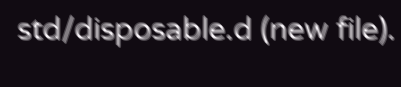std/disposable.d (new file).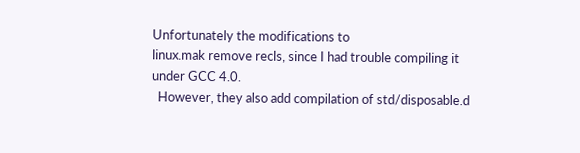Unfortunately the modifications to
linux.mak remove recls, since I had trouble compiling it under GCC 4.0.
  However, they also add compilation of std/disposable.d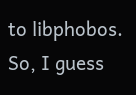to libphobos.
So, I guess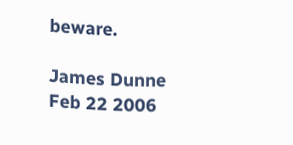beware.

James Dunne
Feb 22 2006